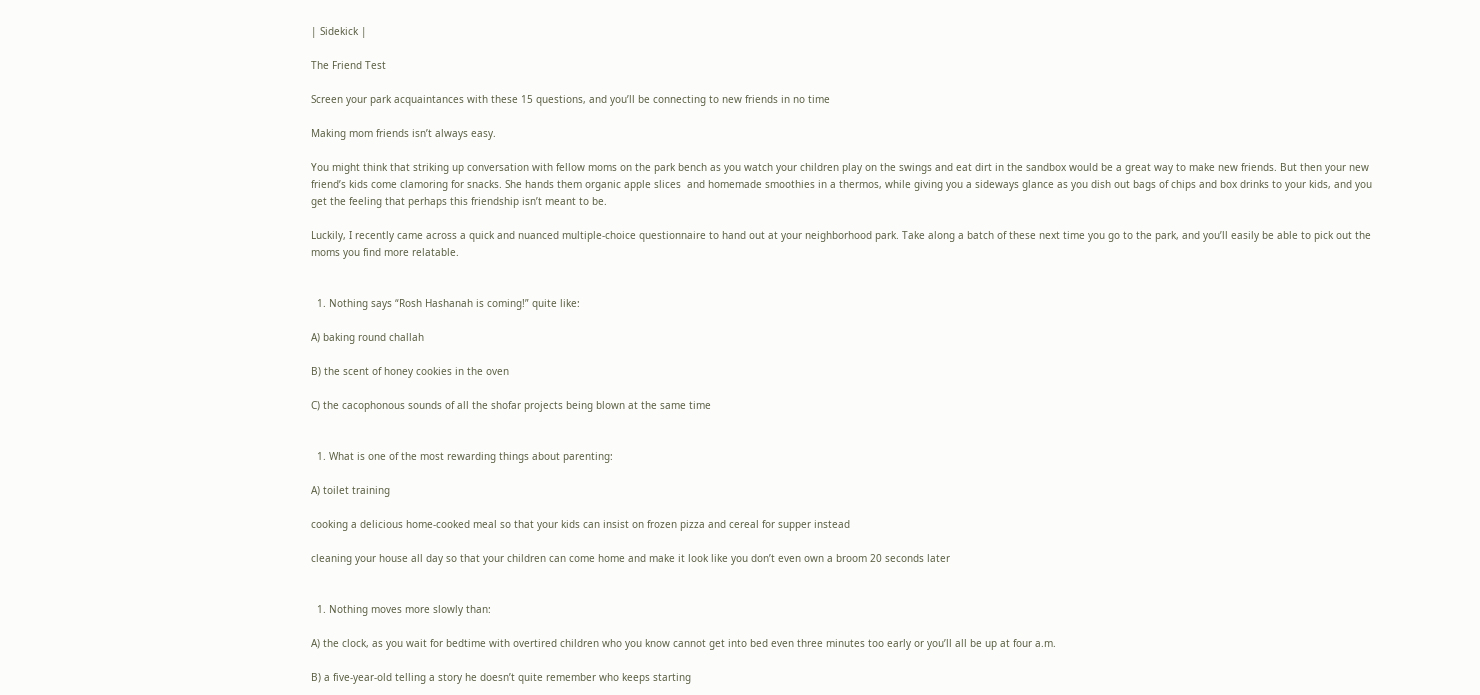| Sidekick |

The Friend Test

Screen your park acquaintances with these 15 questions, and you’ll be connecting to new friends in no time

Making mom friends isn’t always easy.

You might think that striking up conversation with fellow moms on the park bench as you watch your children play on the swings and eat dirt in the sandbox would be a great way to make new friends. But then your new friend’s kids come clamoring for snacks. She hands them organic apple slices  and homemade smoothies in a thermos, while giving you a sideways glance as you dish out bags of chips and box drinks to your kids, and you get the feeling that perhaps this friendship isn’t meant to be.

Luckily, I recently came across a quick and nuanced multiple-choice questionnaire to hand out at your neighborhood park. Take along a batch of these next time you go to the park, and you’ll easily be able to pick out the moms you find more relatable.


  1. Nothing says “Rosh Hashanah is coming!” quite like:

A) baking round challah

B) the scent of honey cookies in the oven

C) the cacophonous sounds of all the shofar projects being blown at the same time


  1. What is one of the most rewarding things about parenting:

A) toilet training

cooking a delicious home-cooked meal so that your kids can insist on frozen pizza and cereal for supper instead

cleaning your house all day so that your children can come home and make it look like you don’t even own a broom 20 seconds later


  1. Nothing moves more slowly than:

A) the clock, as you wait for bedtime with overtired children who you know cannot get into bed even three minutes too early or you’ll all be up at four a.m.

B) a five-year-old telling a story he doesn’t quite remember who keeps starting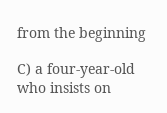from the beginning

C) a four-year-old who insists on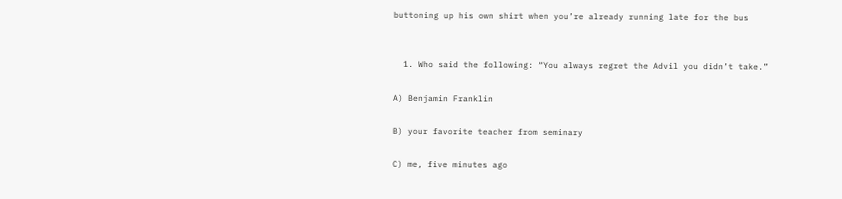buttoning up his own shirt when you’re already running late for the bus


  1. Who said the following: “You always regret the Advil you didn’t take.”

A) Benjamin Franklin

B) your favorite teacher from seminary

C) me, five minutes ago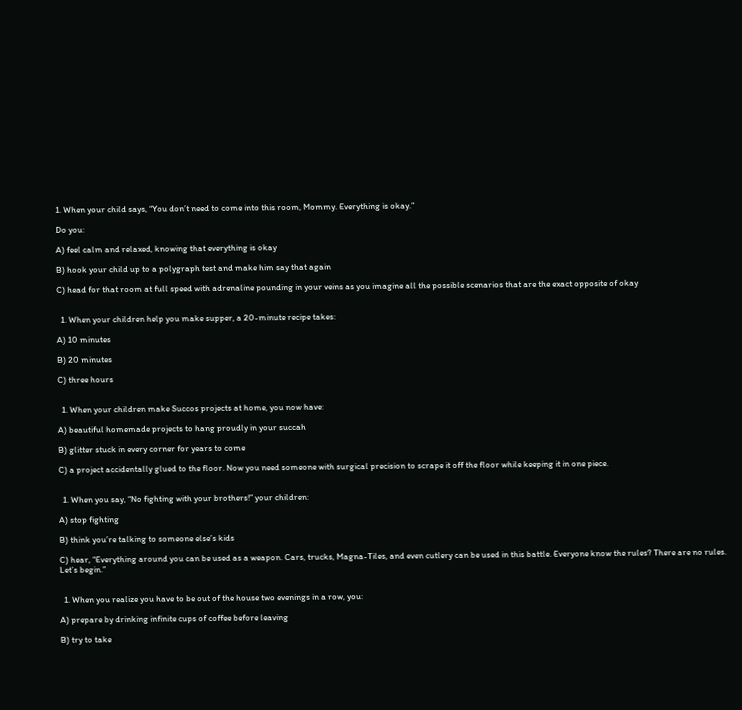1. When your child says, “You don’t need to come into this room, Mommy. Everything is okay.”

Do you:

A) feel calm and relaxed, knowing that everything is okay

B) hook your child up to a polygraph test and make him say that again

C) head for that room at full speed with adrenaline pounding in your veins as you imagine all the possible scenarios that are the exact opposite of okay


  1. When your children help you make supper, a 20-minute recipe takes:

A) 10 minutes

B) 20 minutes

C) three hours


  1. When your children make Succos projects at home, you now have:

A) beautiful homemade projects to hang proudly in your succah

B) glitter stuck in every corner for years to come

C) a project accidentally glued to the floor. Now you need someone with surgical precision to scrape it off the floor while keeping it in one piece.


  1. When you say, “No fighting with your brothers!” your children:

A) stop fighting

B) think you’re talking to someone else’s kids

C) hear, “Everything around you can be used as a weapon. Cars, trucks, Magna-Tiles, and even cutlery can be used in this battle. Everyone know the rules? There are no rules. Let’s begin.”


  1. When you realize you have to be out of the house two evenings in a row, you:

A) prepare by drinking infinite cups of coffee before leaving

B) try to take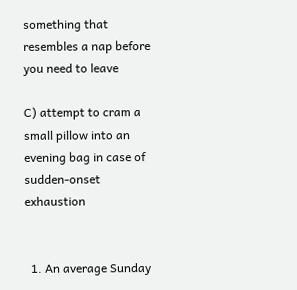something that resembles a nap before you need to leave

C) attempt to cram a small pillow into an evening bag in case of sudden-onset exhaustion


  1. An average Sunday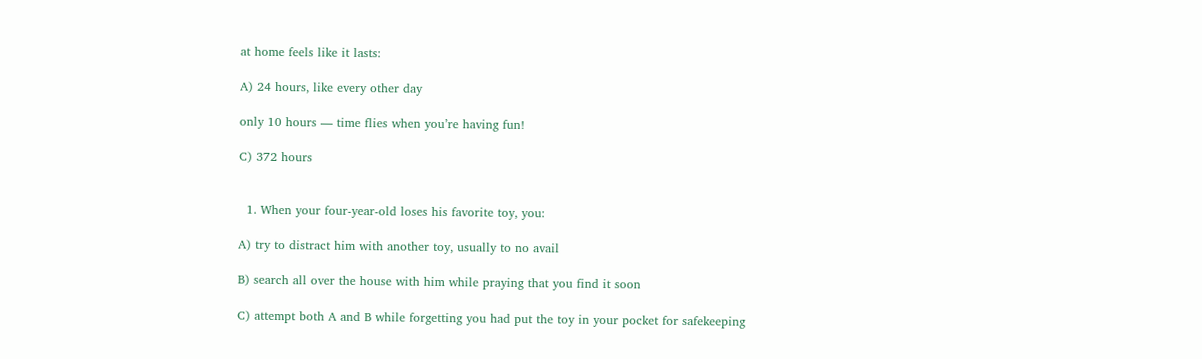at home feels like it lasts:

A) 24 hours, like every other day

only 10 hours — time flies when you’re having fun!

C) 372 hours


  1. When your four-year-old loses his favorite toy, you:

A) try to distract him with another toy, usually to no avail

B) search all over the house with him while praying that you find it soon

C) attempt both A and B while forgetting you had put the toy in your pocket for safekeeping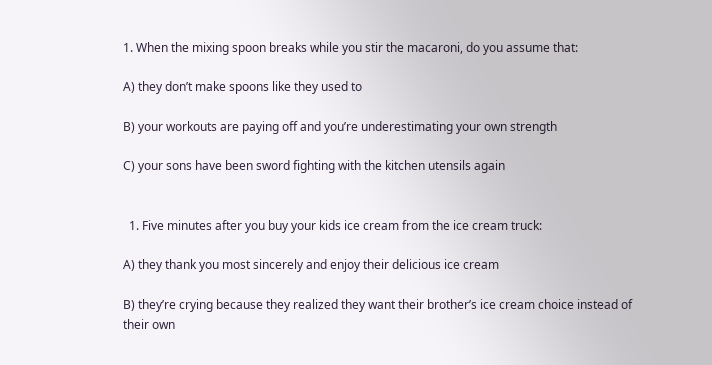1. When the mixing spoon breaks while you stir the macaroni, do you assume that:

A) they don’t make spoons like they used to

B) your workouts are paying off and you’re underestimating your own strength

C) your sons have been sword fighting with the kitchen utensils again


  1. Five minutes after you buy your kids ice cream from the ice cream truck:

A) they thank you most sincerely and enjoy their delicious ice cream

B) they’re crying because they realized they want their brother’s ice cream choice instead of their own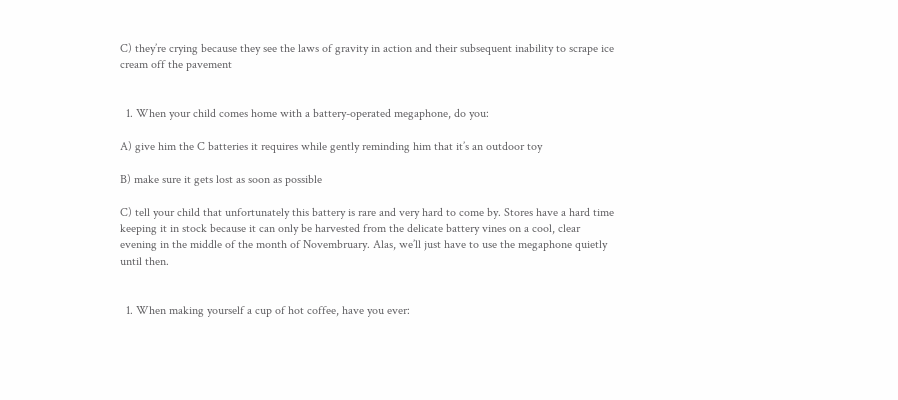C) they’re crying because they see the laws of gravity in action and their subsequent inability to scrape ice cream off the pavement


  1. When your child comes home with a battery-operated megaphone, do you:

A) give him the C batteries it requires while gently reminding him that it’s an outdoor toy

B) make sure it gets lost as soon as possible

C) tell your child that unfortunately this battery is rare and very hard to come by. Stores have a hard time keeping it in stock because it can only be harvested from the delicate battery vines on a cool, clear evening in the middle of the month of Novembruary. Alas, we’ll just have to use the megaphone quietly until then.


  1. When making yourself a cup of hot coffee, have you ever: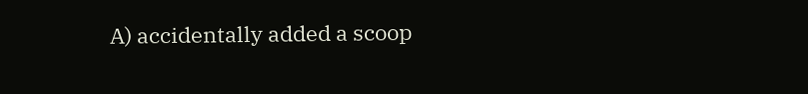A) accidentally added a scoop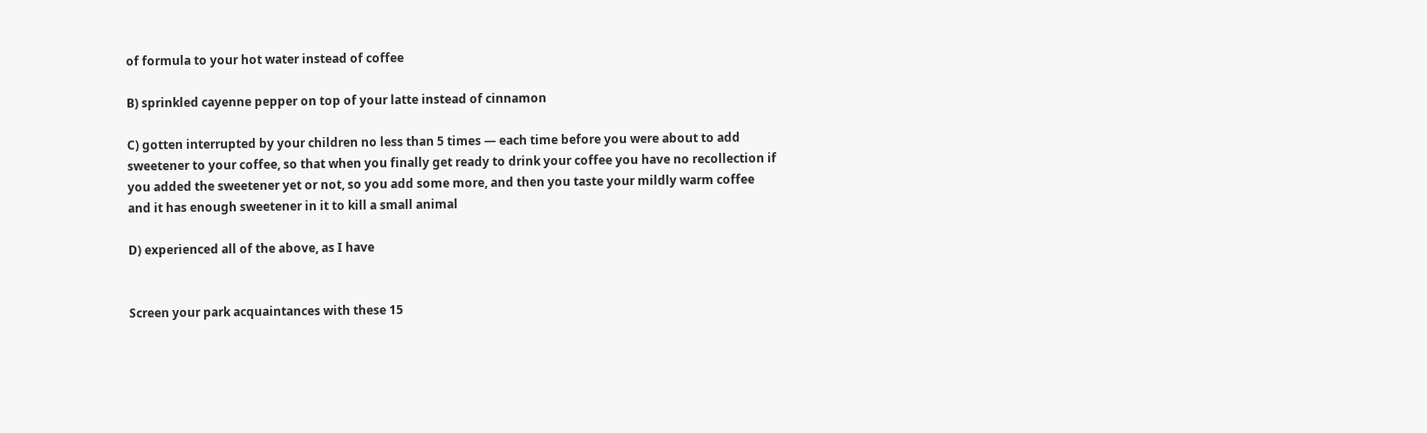of formula to your hot water instead of coffee

B) sprinkled cayenne pepper on top of your latte instead of cinnamon

C) gotten interrupted by your children no less than 5 times — each time before you were about to add sweetener to your coffee, so that when you finally get ready to drink your coffee you have no recollection if you added the sweetener yet or not, so you add some more, and then you taste your mildly warm coffee and it has enough sweetener in it to kill a small animal

D) experienced all of the above, as I have


Screen your park acquaintances with these 15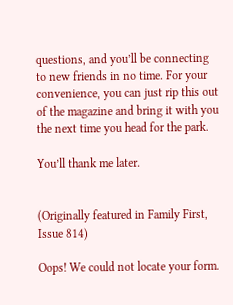questions, and you’ll be connecting to new friends in no time. For your convenience, you can just rip this out of the magazine and bring it with you the next time you head for the park.

You’ll thank me later.


(Originally featured in Family First, Issue 814)

Oops! We could not locate your form.